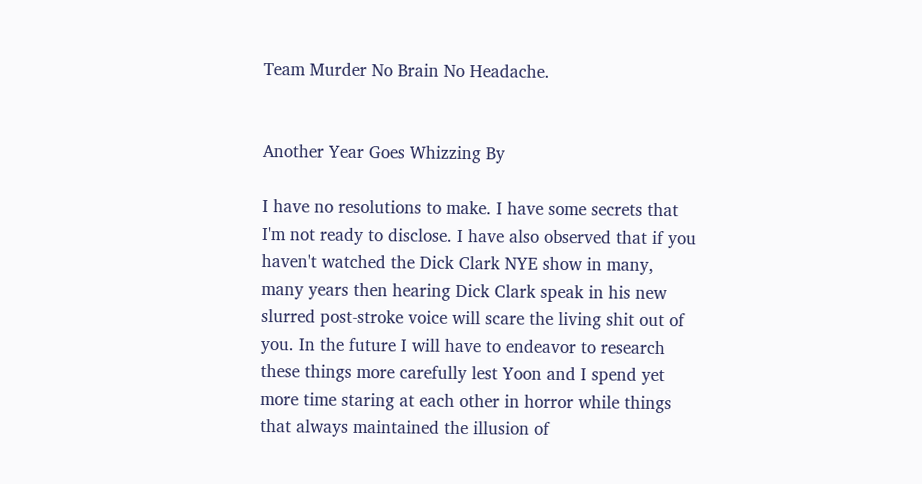Team Murder No Brain No Headache.


Another Year Goes Whizzing By

I have no resolutions to make. I have some secrets that I'm not ready to disclose. I have also observed that if you haven't watched the Dick Clark NYE show in many, many years then hearing Dick Clark speak in his new slurred post-stroke voice will scare the living shit out of you. In the future I will have to endeavor to research these things more carefully lest Yoon and I spend yet more time staring at each other in horror while things that always maintained the illusion of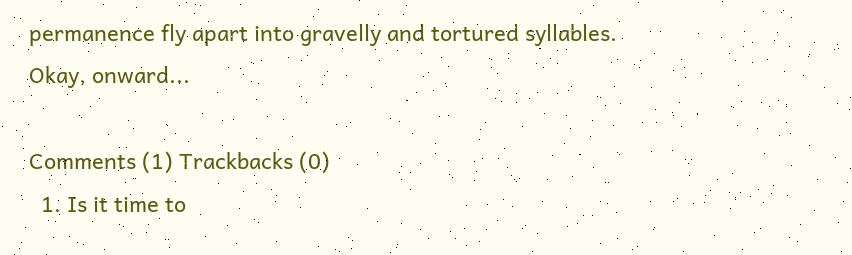permanence fly apart into gravelly and tortured syllables. Okay, onward...

Comments (1) Trackbacks (0)
  1. Is it time to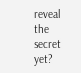reveal the secret yet?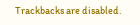Trackbacks are disabled.